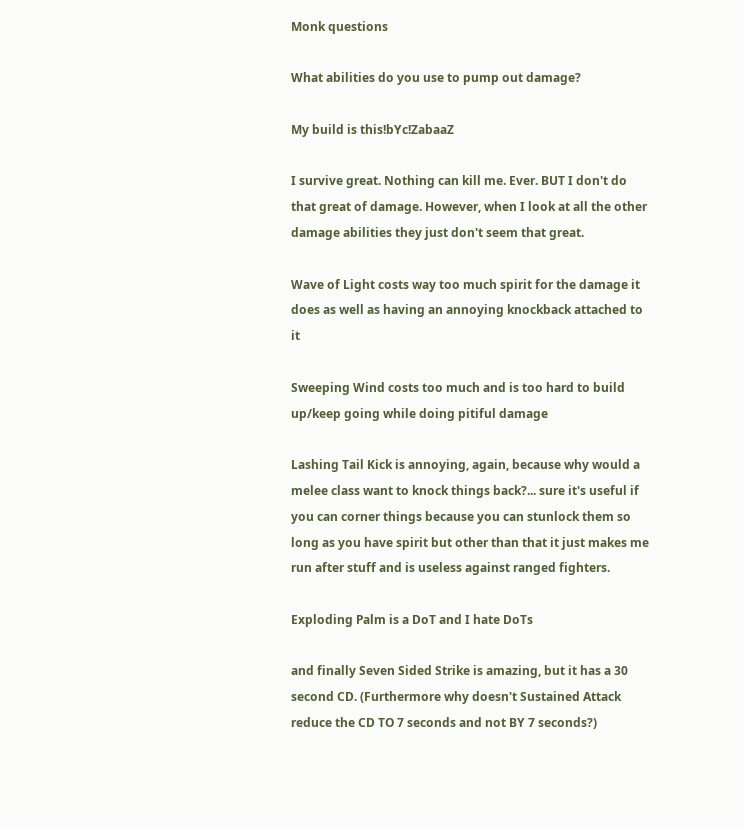Monk questions

What abilities do you use to pump out damage?

My build is this!bYc!ZabaaZ

I survive great. Nothing can kill me. Ever. BUT I don't do that great of damage. However, when I look at all the other damage abilities they just don't seem that great.

Wave of Light costs way too much spirit for the damage it does as well as having an annoying knockback attached to it

Sweeping Wind costs too much and is too hard to build up/keep going while doing pitiful damage

Lashing Tail Kick is annoying, again, because why would a melee class want to knock things back?... sure it's useful if you can corner things because you can stunlock them so long as you have spirit but other than that it just makes me run after stuff and is useless against ranged fighters.

Exploding Palm is a DoT and I hate DoTs

and finally Seven Sided Strike is amazing, but it has a 30 second CD. (Furthermore why doesn't Sustained Attack reduce the CD TO 7 seconds and not BY 7 seconds?)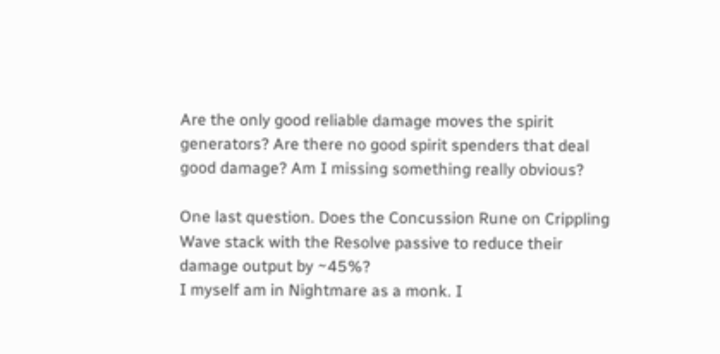Are the only good reliable damage moves the spirit generators? Are there no good spirit spenders that deal good damage? Am I missing something really obvious?

One last question. Does the Concussion Rune on Crippling Wave stack with the Resolve passive to reduce their damage output by ~45%?
I myself am in Nightmare as a monk. I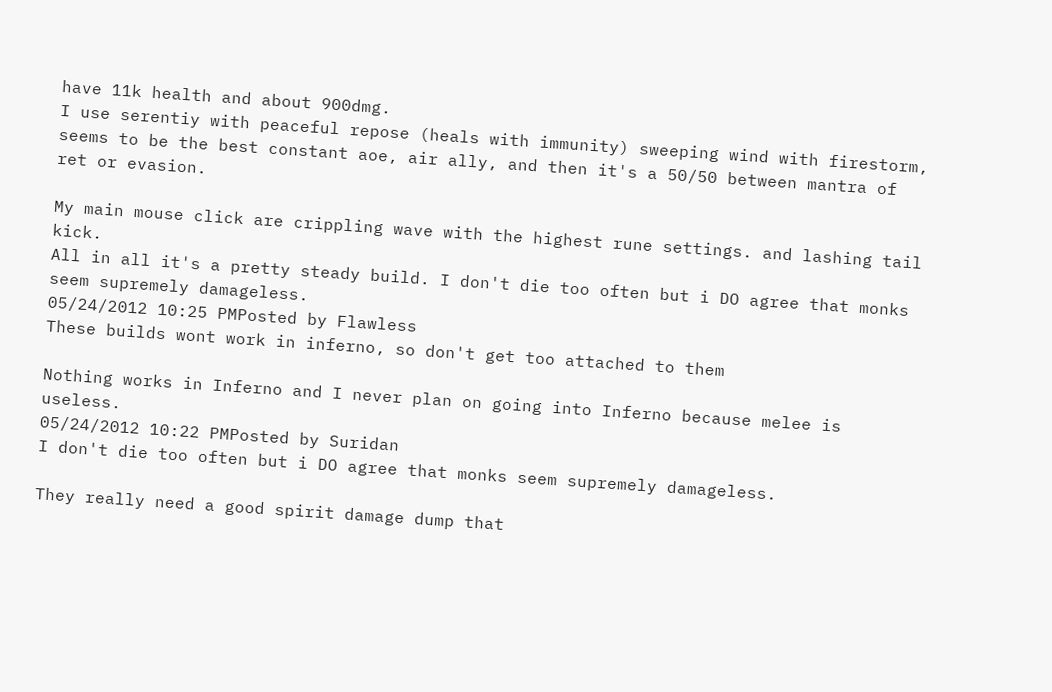have 11k health and about 900dmg.
I use serentiy with peaceful repose (heals with immunity) sweeping wind with firestorm, seems to be the best constant aoe, air ally, and then it's a 50/50 between mantra of ret or evasion.

My main mouse click are crippling wave with the highest rune settings. and lashing tail kick.
All in all it's a pretty steady build. I don't die too often but i DO agree that monks seem supremely damageless.
05/24/2012 10:25 PMPosted by Flawless
These builds wont work in inferno, so don't get too attached to them

Nothing works in Inferno and I never plan on going into Inferno because melee is useless.
05/24/2012 10:22 PMPosted by Suridan
I don't die too often but i DO agree that monks seem supremely damageless.

They really need a good spirit damage dump that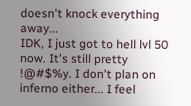doesn't knock everything away...
IDK, I just got to hell lvl 50 now. It's still pretty !@#$%y. I don't plan on inferno either... I feel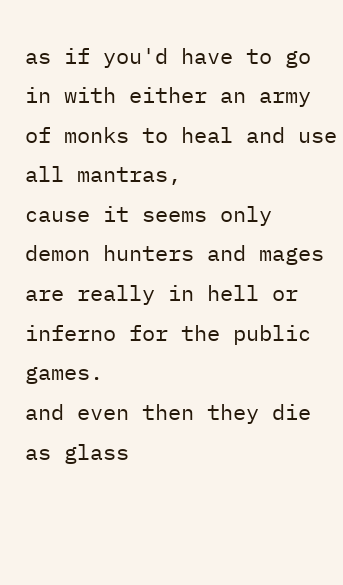as if you'd have to go in with either an army of monks to heal and use all mantras,
cause it seems only demon hunters and mages are really in hell or inferno for the public games.
and even then they die as glass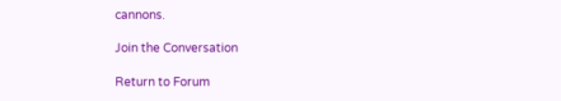cannons.

Join the Conversation

Return to Forum